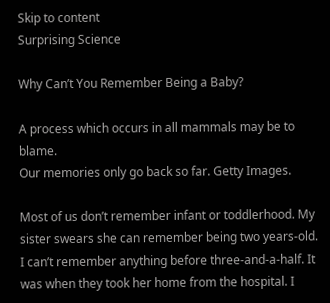Skip to content
Surprising Science

Why Can’t You Remember Being a Baby?

A process which occurs in all mammals may be to blame.
Our memories only go back so far. Getty Images.

Most of us don’t remember infant or toddlerhood. My sister swears she can remember being two years-old. I can’t remember anything before three-and-a-half. It was when they took her home from the hospital. I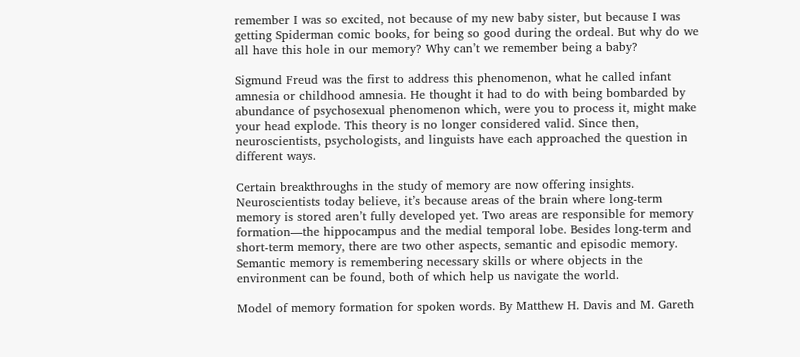remember I was so excited, not because of my new baby sister, but because I was getting Spiderman comic books, for being so good during the ordeal. But why do we all have this hole in our memory? Why can’t we remember being a baby?

Sigmund Freud was the first to address this phenomenon, what he called infant amnesia or childhood amnesia. He thought it had to do with being bombarded by abundance of psychosexual phenomenon which, were you to process it, might make your head explode. This theory is no longer considered valid. Since then, neuroscientists, psychologists, and linguists have each approached the question in different ways.

Certain breakthroughs in the study of memory are now offering insights. Neuroscientists today believe, it’s because areas of the brain where long-term memory is stored aren’t fully developed yet. Two areas are responsible for memory formation—the hippocampus and the medial temporal lobe. Besides long-term and short-term memory, there are two other aspects, semantic and episodic memory. Semantic memory is remembering necessary skills or where objects in the environment can be found, both of which help us navigate the world.

Model of memory formation for spoken words. By Matthew H. Davis and M. Gareth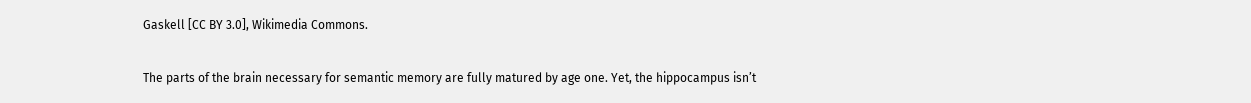Gaskell [CC BY 3.0], Wikimedia Commons.

The parts of the brain necessary for semantic memory are fully matured by age one. Yet, the hippocampus isn’t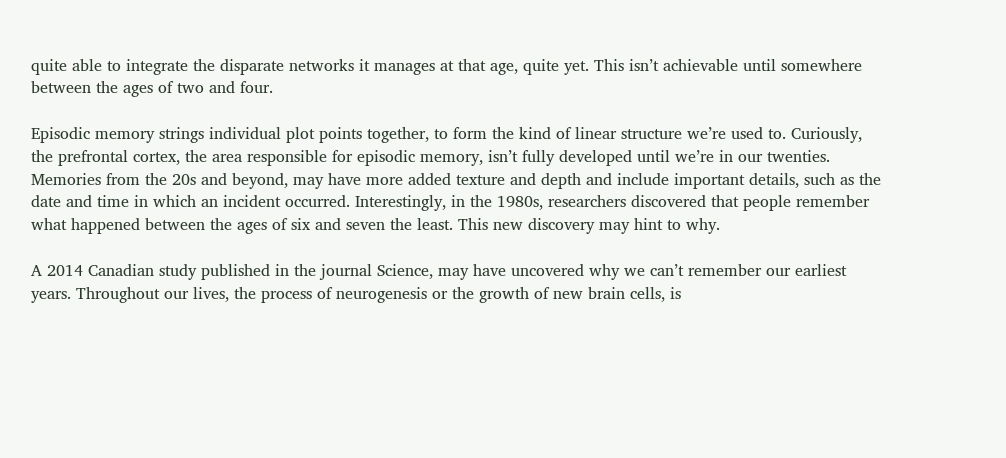quite able to integrate the disparate networks it manages at that age, quite yet. This isn’t achievable until somewhere between the ages of two and four.

Episodic memory strings individual plot points together, to form the kind of linear structure we’re used to. Curiously, the prefrontal cortex, the area responsible for episodic memory, isn’t fully developed until we’re in our twenties. Memories from the 20s and beyond, may have more added texture and depth and include important details, such as the date and time in which an incident occurred. Interestingly, in the 1980s, researchers discovered that people remember what happened between the ages of six and seven the least. This new discovery may hint to why.

A 2014 Canadian study published in the journal Science, may have uncovered why we can’t remember our earliest years. Throughout our lives, the process of neurogenesis or the growth of new brain cells, is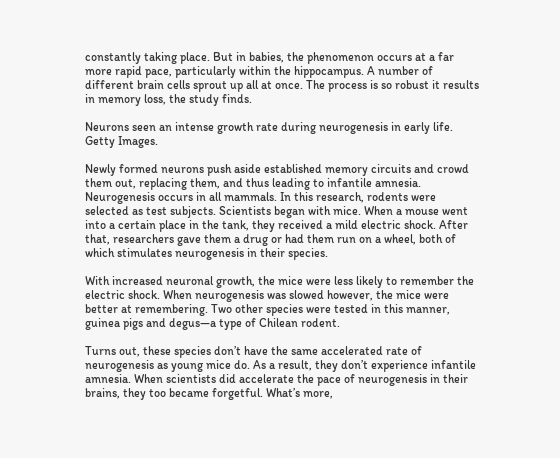constantly taking place. But in babies, the phenomenon occurs at a far more rapid pace, particularly within the hippocampus. A number of different brain cells sprout up all at once. The process is so robust it results in memory loss, the study finds.

Neurons seen an intense growth rate during neurogenesis in early life. Getty Images.

Newly formed neurons push aside established memory circuits and crowd them out, replacing them, and thus leading to infantile amnesia. Neurogenesis occurs in all mammals. In this research, rodents were selected as test subjects. Scientists began with mice. When a mouse went into a certain place in the tank, they received a mild electric shock. After that, researchers gave them a drug or had them run on a wheel, both of which stimulates neurogenesis in their species.

With increased neuronal growth, the mice were less likely to remember the electric shock. When neurogenesis was slowed however, the mice were better at remembering. Two other species were tested in this manner, guinea pigs and degus—a type of Chilean rodent.

Turns out, these species don’t have the same accelerated rate of neurogenesis as young mice do. As a result, they don’t experience infantile amnesia. When scientists did accelerate the pace of neurogenesis in their brains, they too became forgetful. What’s more,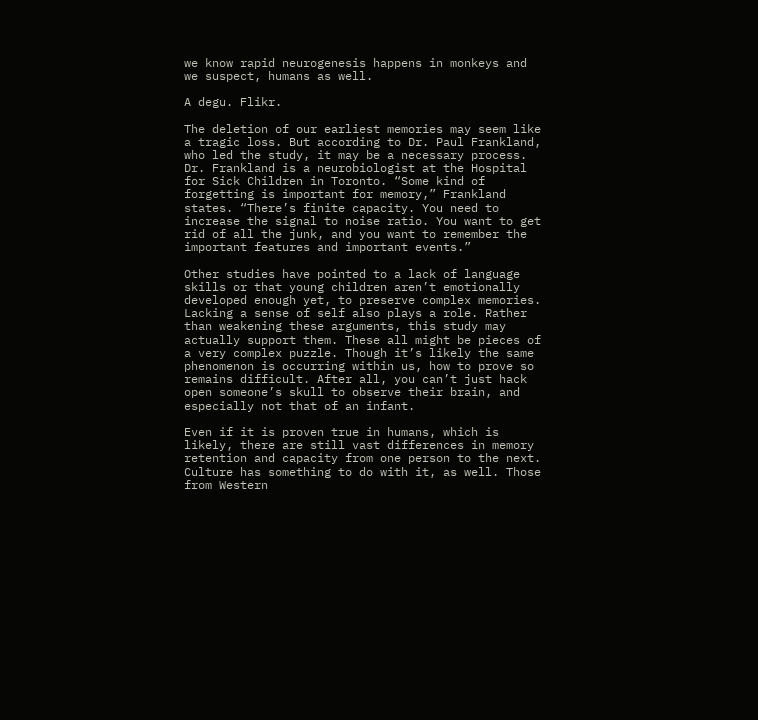we know rapid neurogenesis happens in monkeys and we suspect, humans as well.

A degu. Flikr.

The deletion of our earliest memories may seem like a tragic loss. But according to Dr. Paul Frankland, who led the study, it may be a necessary process. Dr. Frankland is a neurobiologist at the Hospital for Sick Children in Toronto. “Some kind of forgetting is important for memory,” Frankland states. “There’s finite capacity. You need to increase the signal to noise ratio. You want to get rid of all the junk, and you want to remember the important features and important events.”

Other studies have pointed to a lack of language skills or that young children aren’t emotionally developed enough yet, to preserve complex memories. Lacking a sense of self also plays a role. Rather than weakening these arguments, this study may actually support them. These all might be pieces of a very complex puzzle. Though it’s likely the same phenomenon is occurring within us, how to prove so remains difficult. After all, you can’t just hack open someone’s skull to observe their brain, and especially not that of an infant.

Even if it is proven true in humans, which is likely, there are still vast differences in memory retention and capacity from one person to the next. Culture has something to do with it, as well. Those from Western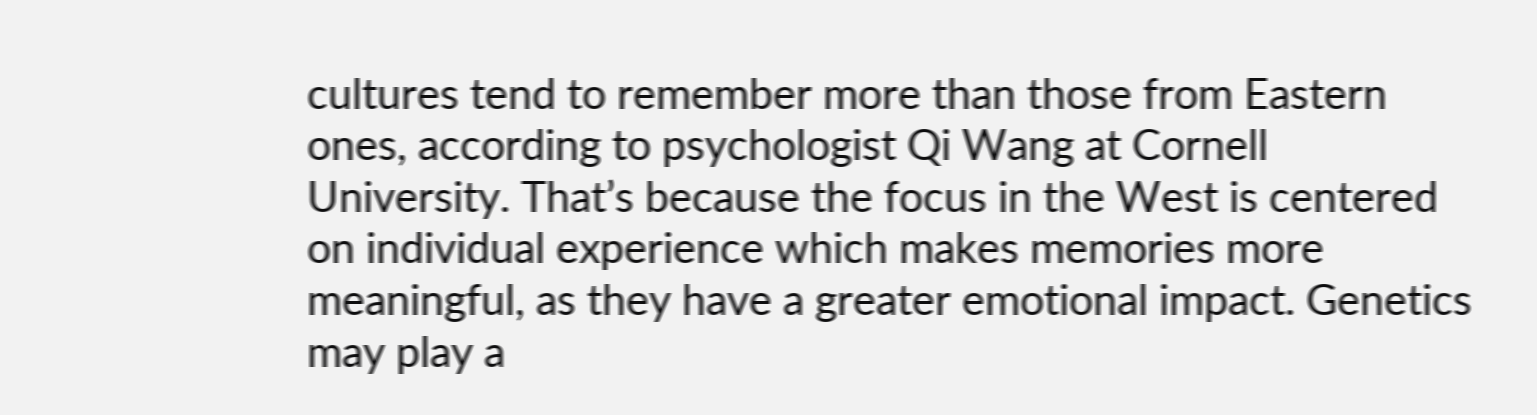cultures tend to remember more than those from Eastern ones, according to psychologist Qi Wang at Cornell University. That’s because the focus in the West is centered on individual experience which makes memories more meaningful, as they have a greater emotional impact. Genetics may play a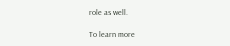role as well.

To learn more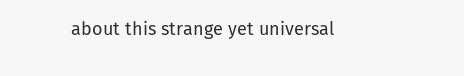about this strange yet universal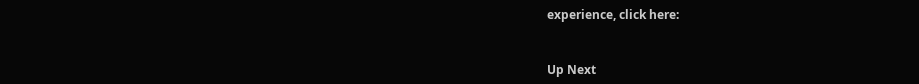experience, click here:


Up Next